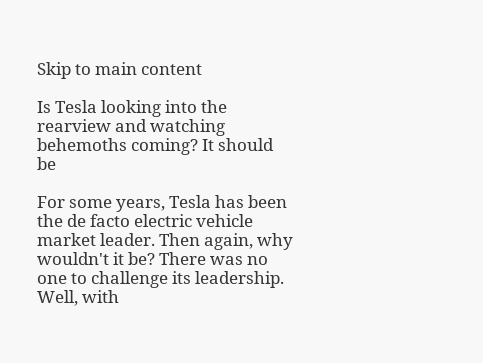Skip to main content

Is Tesla looking into the rearview and watching behemoths coming? It should be

For some years, Tesla has been the de facto electric vehicle market leader. Then again, why wouldn't it be? There was no one to challenge its leadership. Well, with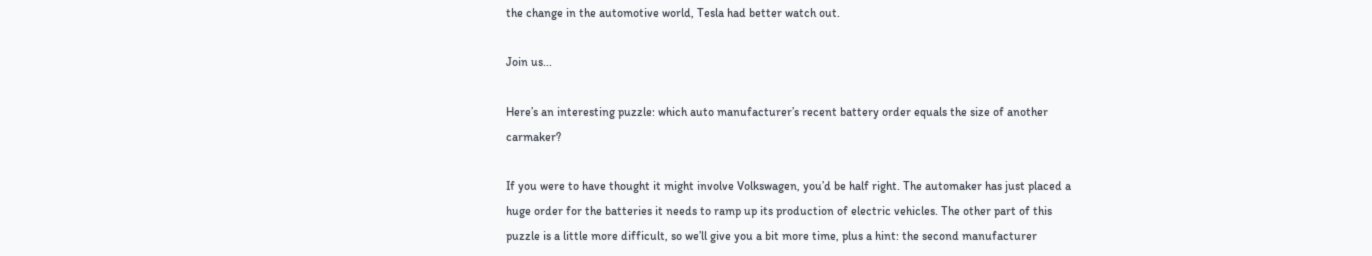the change in the automotive world, Tesla had better watch out.

Join us...

Here’s an interesting puzzle: which auto manufacturer’s recent battery order equals the size of another carmaker?

If you were to have thought it might involve Volkswagen, you’d be half right. The automaker has just placed a huge order for the batteries it needs to ramp up its production of electric vehicles. The other part of this puzzle is a little more difficult, so we’ll give you a bit more time, plus a hint: the second manufacturer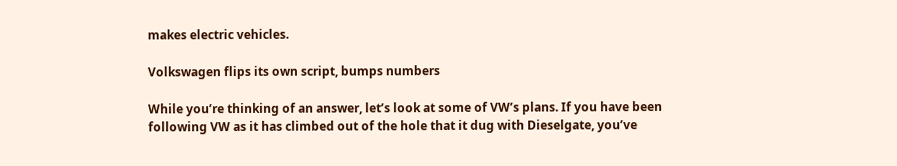makes electric vehicles.

Volkswagen flips its own script, bumps numbers

While you’re thinking of an answer, let’s look at some of VW’s plans. If you have been following VW as it has climbed out of the hole that it dug with Dieselgate, you’ve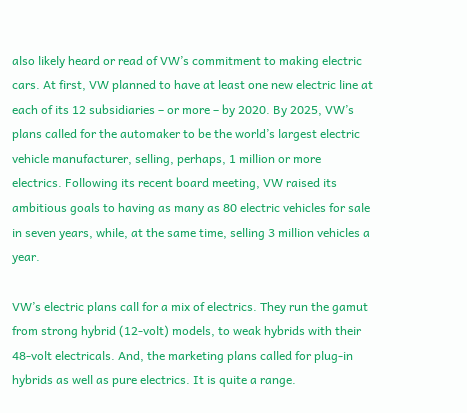also likely heard or read of VW’s commitment to making electric cars. At first, VW planned to have at least one new electric line at each of its 12 subsidiaries – or more – by 2020. By 2025, VW’s plans called for the automaker to be the world’s largest electric vehicle manufacturer, selling, perhaps, 1 million or more electrics. Following its recent board meeting, VW raised its ambitious goals to having as many as 80 electric vehicles for sale in seven years, while, at the same time, selling 3 million vehicles a year.

VW’s electric plans call for a mix of electrics. They run the gamut from strong hybrid (12-volt) models, to weak hybrids with their 48-volt electricals. And, the marketing plans called for plug-in hybrids as well as pure electrics. It is quite a range.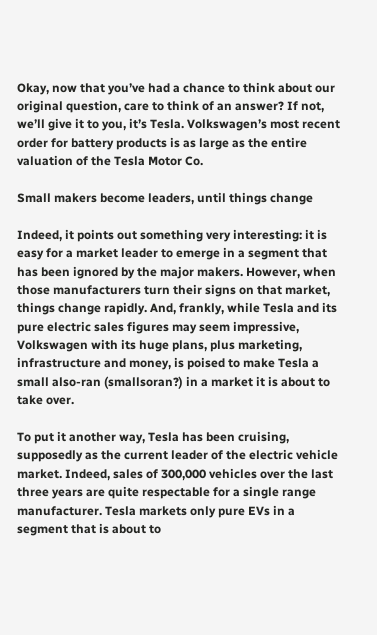Okay, now that you’ve had a chance to think about our original question, care to think of an answer? If not, we’ll give it to you, it’s Tesla. Volkswagen’s most recent order for battery products is as large as the entire valuation of the Tesla Motor Co.

Small makers become leaders, until things change

Indeed, it points out something very interesting: it is easy for a market leader to emerge in a segment that has been ignored by the major makers. However, when those manufacturers turn their signs on that market, things change rapidly. And, frankly, while Tesla and its pure electric sales figures may seem impressive, Volkswagen with its huge plans, plus marketing, infrastructure and money, is poised to make Tesla a small also-ran (smallsoran?) in a market it is about to take over.

To put it another way, Tesla has been cruising, supposedly as the current leader of the electric vehicle market. Indeed, sales of 300,000 vehicles over the last three years are quite respectable for a single range manufacturer. Tesla markets only pure EVs in a segment that is about to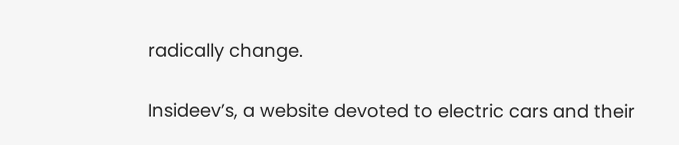radically change.

Insideev’s, a website devoted to electric cars and their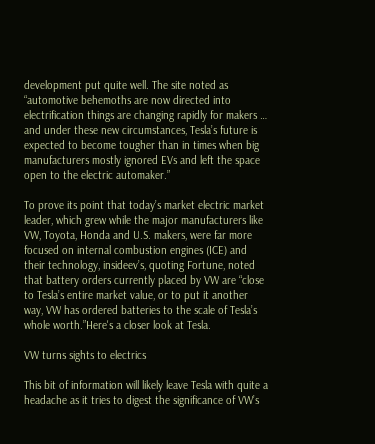development put quite well. The site noted as “automotive behemoths are now directed into electrification things are changing rapidly for makers … and under these new circumstances, Tesla’s future is expected to become tougher than in times when big manufacturers mostly ignored EVs and left the space open to the electric automaker.”

To prove its point that today’s market electric market leader, which grew while the major manufacturers like VW, Toyota, Honda and U.S. makers, were far more focused on internal combustion engines (ICE) and their technology, insideev’s, quoting Fortune, noted that battery orders currently placed by VW are “close to Tesla’s entire market value, or to put it another way, VW has ordered batteries to the scale of Tesla’s whole worth.”Here's a closer look at Tesla.

VW turns sights to electrics

This bit of information will likely leave Tesla with quite a headache as it tries to digest the significance of VW’s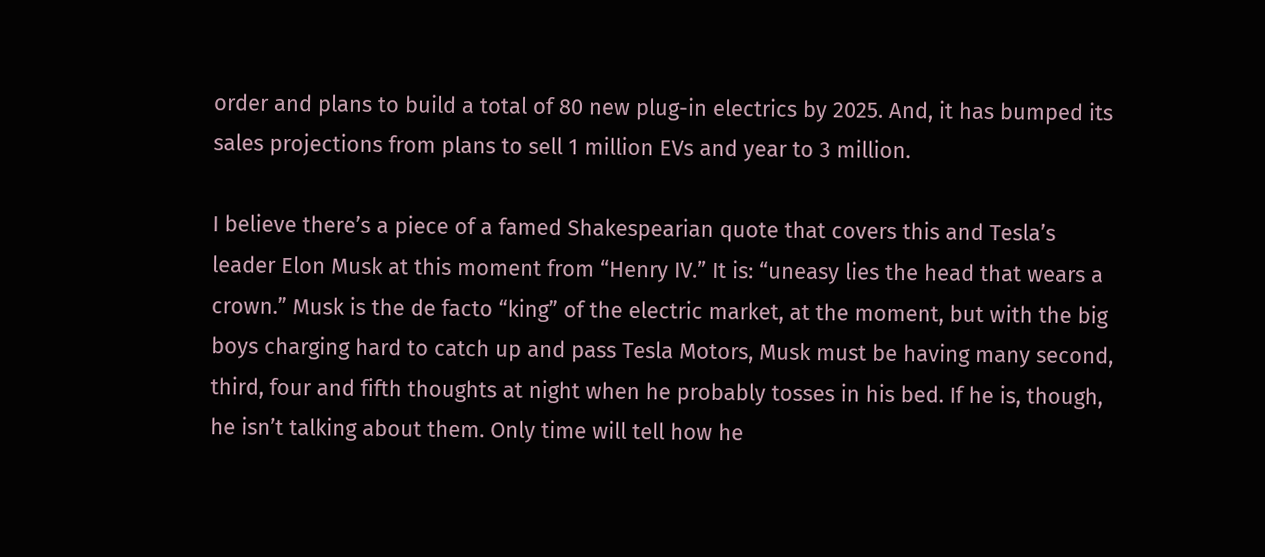order and plans to build a total of 80 new plug-in electrics by 2025. And, it has bumped its sales projections from plans to sell 1 million EVs and year to 3 million.

I believe there’s a piece of a famed Shakespearian quote that covers this and Tesla’s leader Elon Musk at this moment from “Henry IV.” It is: “uneasy lies the head that wears a crown.” Musk is the de facto “king” of the electric market, at the moment, but with the big boys charging hard to catch up and pass Tesla Motors, Musk must be having many second, third, four and fifth thoughts at night when he probably tosses in his bed. If he is, though, he isn’t talking about them. Only time will tell how he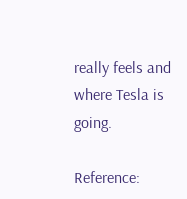really feels and where Tesla is going.

Reference: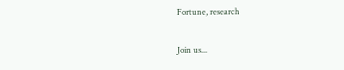Fortune, research

Join us...